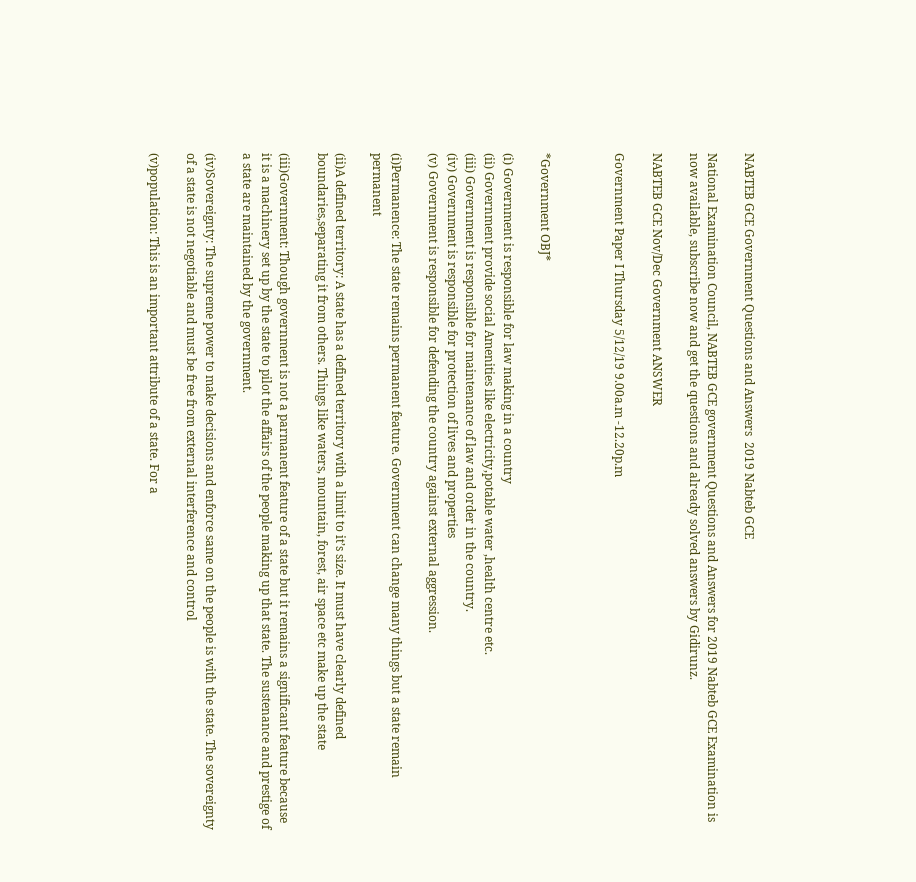NABTEB GCE Government Questions and Answers  2019 Nabteb GCE

National Examination Council, NABTEB GCE government Questions and Answers for 2019 Nabteb GCE Examination is now available, subscribe now and get the questions and already solved answers by Gidirunz.

NABTEB GCE Nov/Dec Government ANSWER

Government Paper I Thursday 5/12/19 9.00a.m -12.20p.m



*Government OBJ*

(i) Government is responsible for law making in a country
(ii) Government provide social Amenities like electricity,potable water ,health centre etc.
(iii) Government is responsible for maintenance of law and order in the country.
(iv) Government is responsible for protection of lives and properties
(v) Government is responsible for defending the country against external aggression.

(i)Permanence: The state remains permanent feature. Government can change many things but a state remain permanent

(ii)A defined territory: A state has a defined territory with a limit to it’s size. It must have clearly defined boundaries,separating it from others. Things like waters, mountain, forest, air space etc make up the state

(iii)Government: Though government is not a parmanent feature of a state but it remains a significant feature because it is a machinery set up by the state to pilot the affairs of the people making up that state. The sustenance and prestige of a state are maintained by the government.

(iv)Sovereignty: The supreme power to make decisions and enforce same on the people is with the state. The sovereignty of a state is not negotiable and must be free from external interference and control

(v)population: This is an important attribute of a state. For a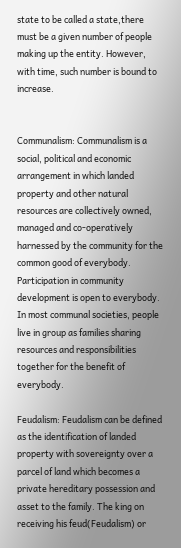state to be called a state,there must be a given number of people making up the entity. However, with time, such number is bound to increase.


Communalism: Communalism is a social, political and economic arrangement in which landed property and other natural resources are collectively owned, managed and co-operatively harnessed by the community for the common good of everybody. Participation in community development is open to everybody. In most communal societies, people live in group as families sharing resources and responsibilities together for the benefit of everybody.

Feudalism: Feudalism can be defined as the identification of landed property with sovereignty over a parcel of land which becomes a private hereditary possession and asset to the family. The king on receiving his feud(Feudalism) or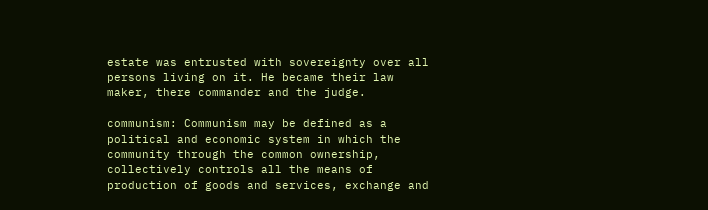estate was entrusted with sovereignty over all persons living on it. He became their law maker, there commander and the judge.

communism: Communism may be defined as a political and economic system in which the community through the common ownership, collectively controls all the means of production of goods and services, exchange and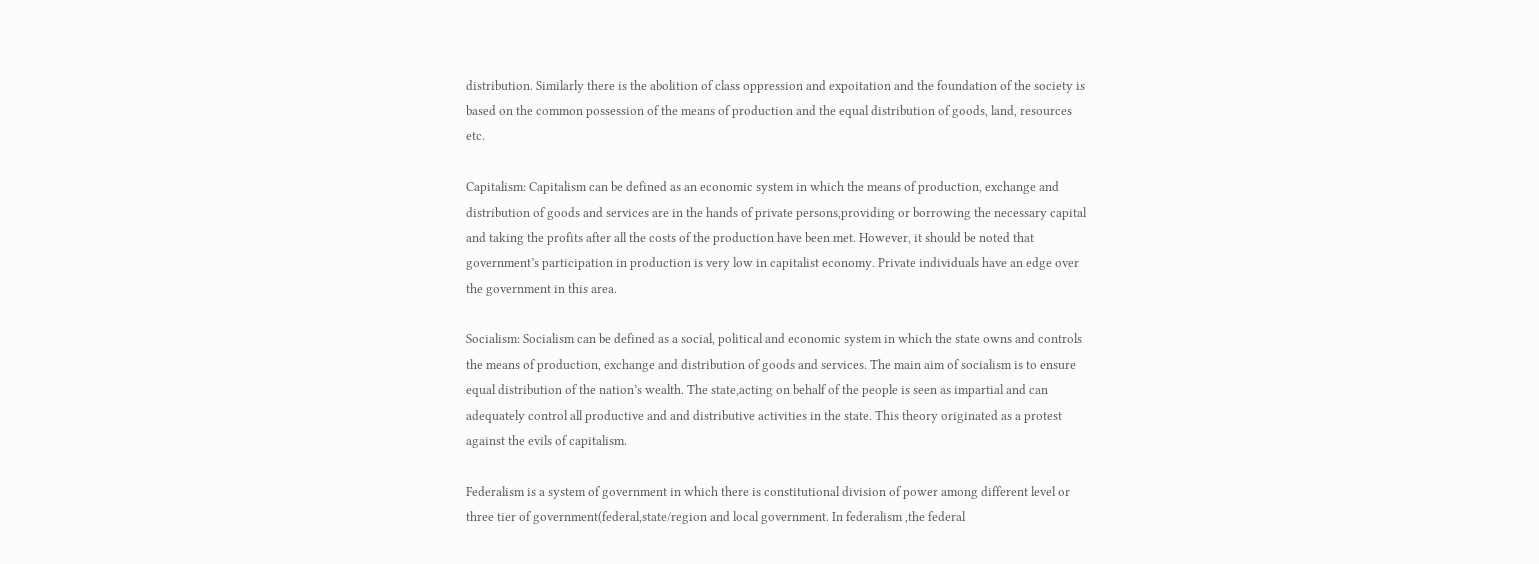distribution. Similarly there is the abolition of class oppression and expoitation and the foundation of the society is based on the common possession of the means of production and the equal distribution of goods, land, resources etc.

Capitalism: Capitalism can be defined as an economic system in which the means of production, exchange and distribution of goods and services are in the hands of private persons,providing or borrowing the necessary capital and taking the profits after all the costs of the production have been met. However, it should be noted that government’s participation in production is very low in capitalist economy. Private individuals have an edge over the government in this area.

Socialism: Socialism can be defined as a social, political and economic system in which the state owns and controls the means of production, exchange and distribution of goods and services. The main aim of socialism is to ensure equal distribution of the nation’s wealth. The state,acting on behalf of the people is seen as impartial and can adequately control all productive and and distributive activities in the state. This theory originated as a protest against the evils of capitalism.

Federalism is a system of government in which there is constitutional division of power among different level or three tier of government(federal,state/region and local government. In federalism ,the federal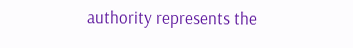authority represents the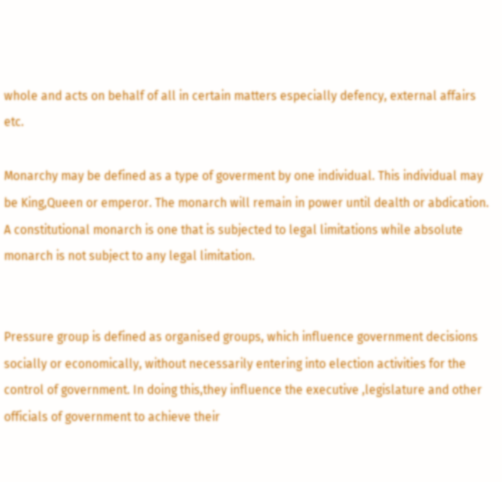whole and acts on behalf of all in certain matters especially defency, external affairs etc.

Monarchy may be defined as a type of goverment by one individual. This individual may be King,Queen or emperor. The monarch will remain in power until dealth or abdication. A constitutional monarch is one that is subjected to legal limitations while absolute monarch is not subject to any legal limitation.


Pressure group is defined as organised groups, which influence government decisions socially or economically, without necessarily entering into election activities for the control of government. In doing this,they influence the executive ,legislature and other officials of government to achieve their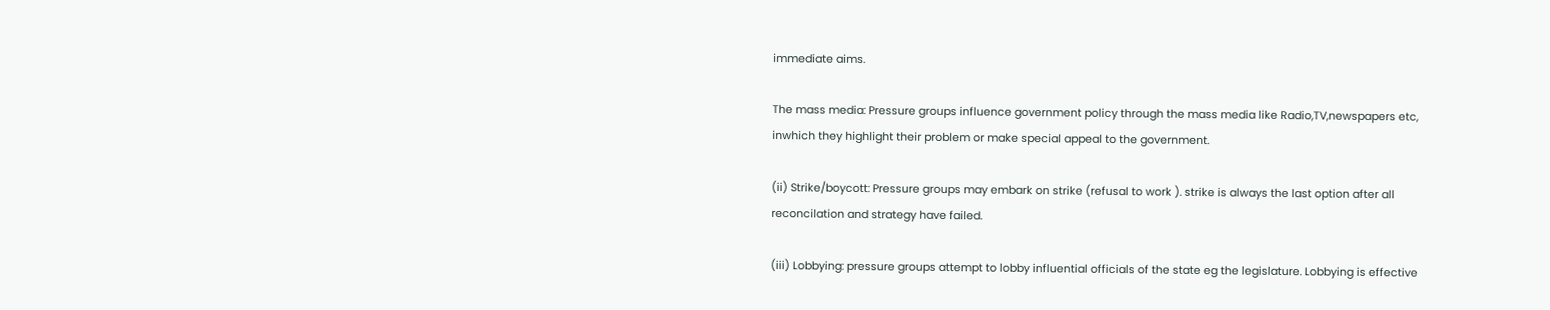immediate aims.

The mass media: Pressure groups influence government policy through the mass media like Radio,TV,newspapers etc, inwhich they highlight their problem or make special appeal to the government.

(ii) Strike/boycott: Pressure groups may embark on strike (refusal to work ). strike is always the last option after all reconcilation and strategy have failed.

(iii) Lobbying: pressure groups attempt to lobby influential officials of the state eg the legislature. Lobbying is effective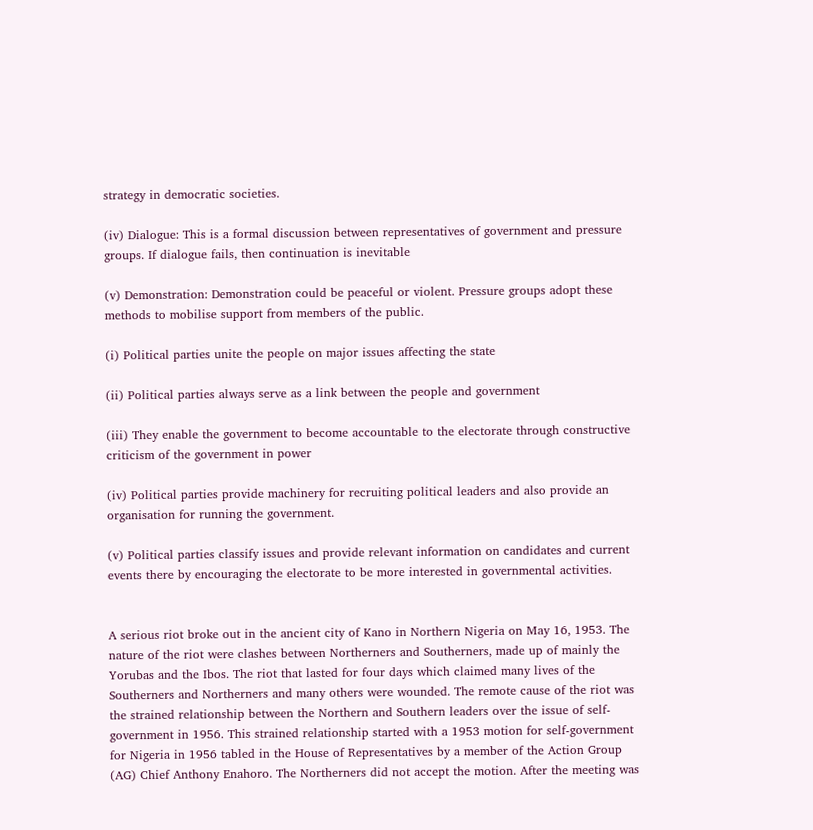strategy in democratic societies.

(iv) Dialogue: This is a formal discussion between representatives of government and pressure groups. If dialogue fails, then continuation is inevitable

(v) Demonstration: Demonstration could be peaceful or violent. Pressure groups adopt these methods to mobilise support from members of the public.

(i) Political parties unite the people on major issues affecting the state

(ii) Political parties always serve as a link between the people and government

(iii) They enable the government to become accountable to the electorate through constructive criticism of the government in power

(iv) Political parties provide machinery for recruiting political leaders and also provide an organisation for running the government.

(v) Political parties classify issues and provide relevant information on candidates and current events there by encouraging the electorate to be more interested in governmental activities.


A serious riot broke out in the ancient city of Kano in Northern Nigeria on May 16, 1953. The nature of the riot were clashes between Northerners and Southerners, made up of mainly the Yorubas and the Ibos. The riot that lasted for four days which claimed many lives of the Southerners and Northerners and many others were wounded. The remote cause of the riot was the strained relationship between the Northern and Southern leaders over the issue of self-government in 1956. This strained relationship started with a 1953 motion for self-government for Nigeria in 1956 tabled in the House of Representatives by a member of the Action Group (AG) Chief Anthony Enahoro. The Northerners did not accept the motion. After the meeting was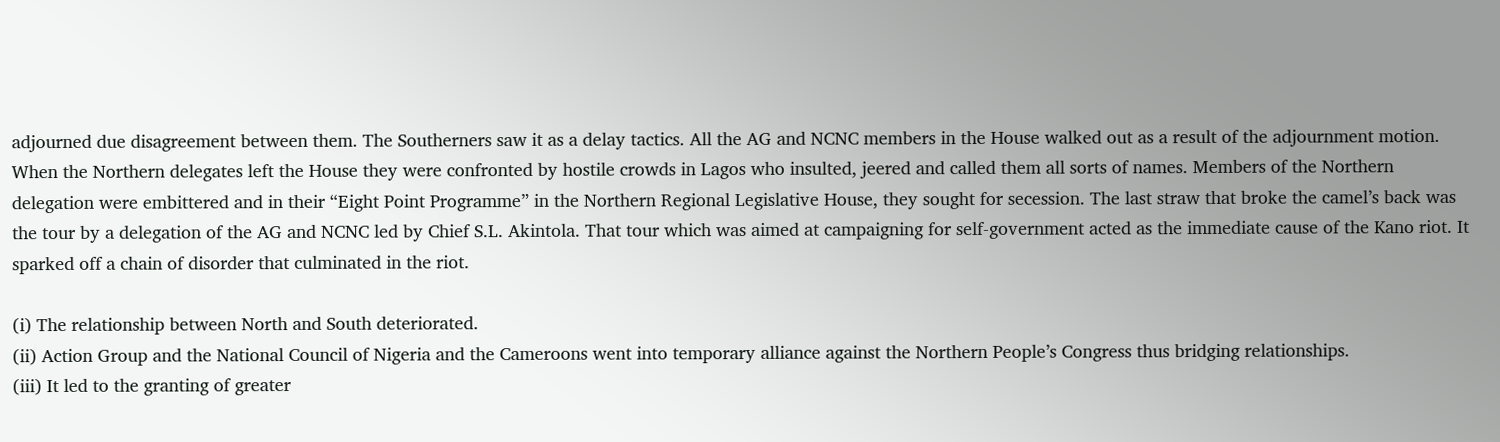adjourned due disagreement between them. The Southerners saw it as a delay tactics. All the AG and NCNC members in the House walked out as a result of the adjournment motion. When the Northern delegates left the House they were confronted by hostile crowds in Lagos who insulted, jeered and called them all sorts of names. Members of the Northern delegation were embittered and in their “Eight Point Programme” in the Northern Regional Legislative House, they sought for secession. The last straw that broke the camel’s back was the tour by a delegation of the AG and NCNC led by Chief S.L. Akintola. That tour which was aimed at campaigning for self-government acted as the immediate cause of the Kano riot. It sparked off a chain of disorder that culminated in the riot.

(i) The relationship between North and South deteriorated.
(ii) Action Group and the National Council of Nigeria and the Cameroons went into temporary alliance against the Northern People’s Congress thus bridging relationships.
(iii) It led to the granting of greater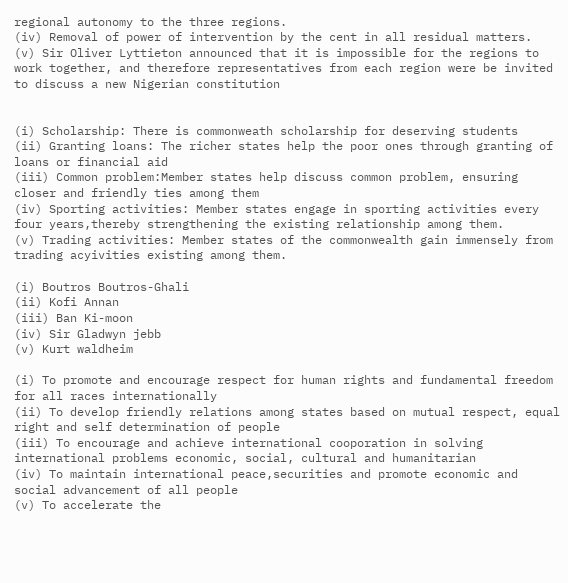regional autonomy to the three regions.
(iv) Removal of power of intervention by the cent in all residual matters.
(v) Sir Oliver Lyttieton announced that it is impossible for the regions to work together, and therefore representatives from each region were be invited to discuss a new Nigerian constitution


(i) Scholarship: There is commonweath scholarship for deserving students
(ii) Granting loans: The richer states help the poor ones through granting of loans or financial aid
(iii) Common problem:Member states help discuss common problem, ensuring closer and friendly ties among them
(iv) Sporting activities: Member states engage in sporting activities every four years,thereby strengthening the existing relationship among them.
(v) Trading activities: Member states of the commonwealth gain immensely from trading acyivities existing among them.

(i) Boutros Boutros-Ghali
(ii) Kofi Annan
(iii) Ban Ki-moon
(iv) Sir Gladwyn jebb
(v) Kurt waldheim

(i) To promote and encourage respect for human rights and fundamental freedom for all races internationally
(ii) To develop friendly relations among states based on mutual respect, equal right and self determination of people
(iii) To encourage and achieve international cooporation in solving international problems economic, social, cultural and humanitarian
(iv) To maintain international peace,securities and promote economic and social advancement of all people
(v) To accelerate the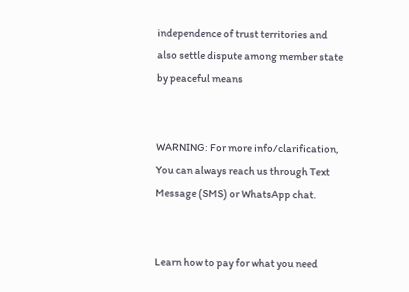independence of trust territories and also settle dispute among member state by peaceful means


WARNING: For more info/clarification, You can always reach us through Text Message (SMS) or WhatsApp chat.


Learn how to pay for what you need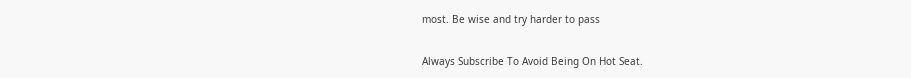most. Be wise and try harder to pass

Always Subscribe To Avoid Being On Hot Seat.